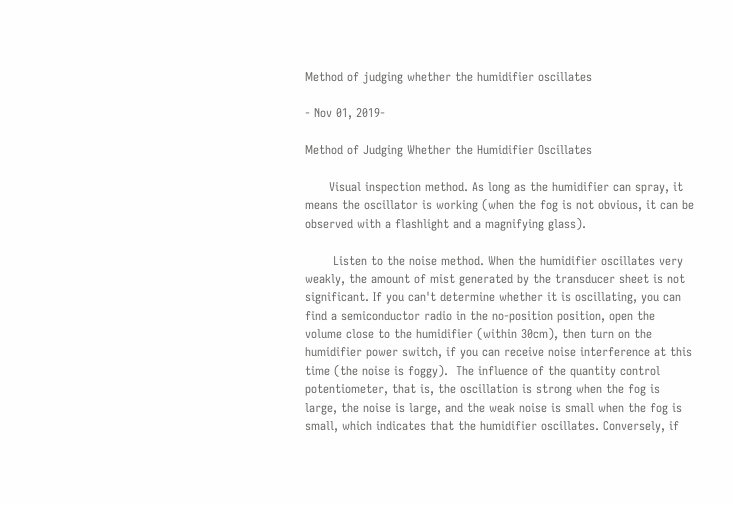Method of judging whether the humidifier oscillates

- Nov 01, 2019-

Method of Judging Whether the Humidifier Oscillates

      Visual inspection method. As long as the humidifier can spray, it means the oscillator is working (when the fog is not obvious, it can be observed with a flashlight and a magnifying glass).

       Listen to the noise method. When the humidifier oscillates very weakly, the amount of mist generated by the transducer sheet is not significant. If you can't determine whether it is oscillating, you can find a semiconductor radio in the no-position position, open the volume close to the humidifier (within 30cm), then turn on the humidifier power switch, if you can receive noise interference at this time (the noise is foggy).  The influence of the quantity control potentiometer, that is, the oscillation is strong when the fog is large, the noise is large, and the weak noise is small when the fog is small, which indicates that the humidifier oscillates. Conversely, if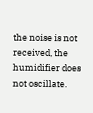the noise is not received, the humidifier does not oscillate.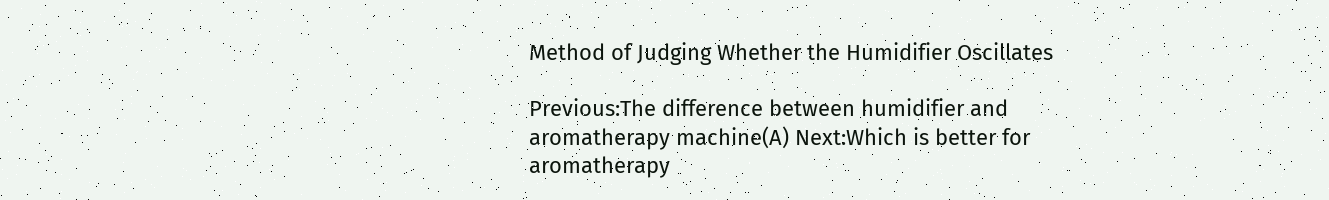Method of Judging Whether the Humidifier Oscillates

Previous:The difference between humidifier and aromatherapy machine(A) Next:Which is better for aromatherapy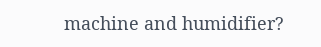machine and humidifier?